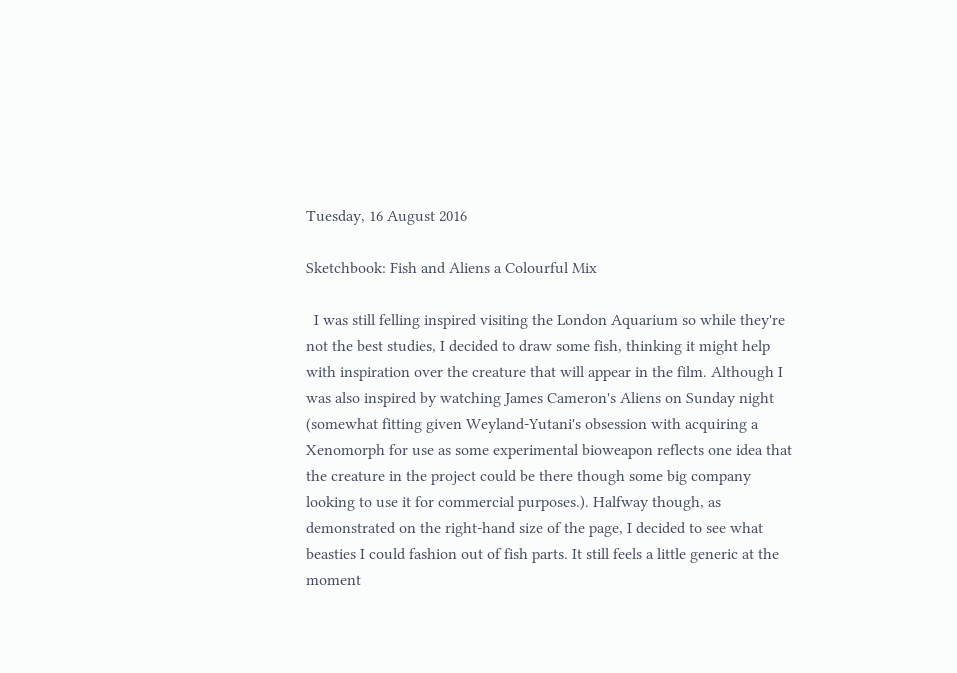Tuesday, 16 August 2016

Sketchbook: Fish and Aliens a Colourful Mix

  I was still felling inspired visiting the London Aquarium so while they're not the best studies, I decided to draw some fish, thinking it might help with inspiration over the creature that will appear in the film. Although I was also inspired by watching James Cameron's Aliens on Sunday night (somewhat fitting given Weyland-Yutani's obsession with acquiring a Xenomorph for use as some experimental bioweapon reflects one idea that the creature in the project could be there though some big company looking to use it for commercial purposes.). Halfway though, as demonstrated on the right-hand size of the page, I decided to see what beasties I could fashion out of fish parts. It still feels a little generic at the moment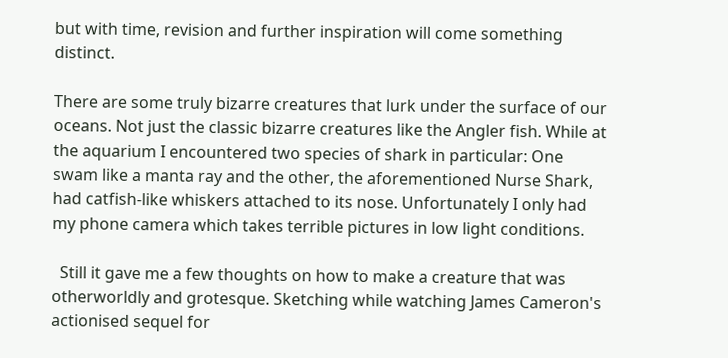but with time, revision and further inspiration will come something distinct.

There are some truly bizarre creatures that lurk under the surface of our oceans. Not just the classic bizarre creatures like the Angler fish. While at the aquarium I encountered two species of shark in particular: One swam like a manta ray and the other, the aforementioned Nurse Shark, had catfish-like whiskers attached to its nose. Unfortunately I only had my phone camera which takes terrible pictures in low light conditions.

  Still it gave me a few thoughts on how to make a creature that was otherworldly and grotesque. Sketching while watching James Cameron's actionised sequel for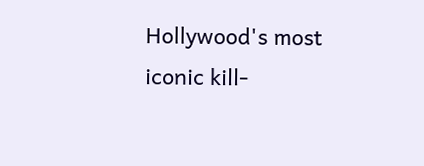Hollywood's most iconic kill-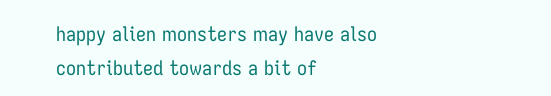happy alien monsters may have also contributed towards a bit of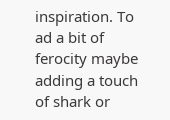inspiration. To ad a bit of ferocity maybe adding a touch of shark or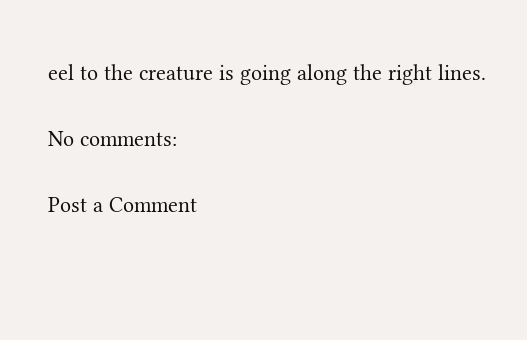eel to the creature is going along the right lines.

No comments:

Post a Comment